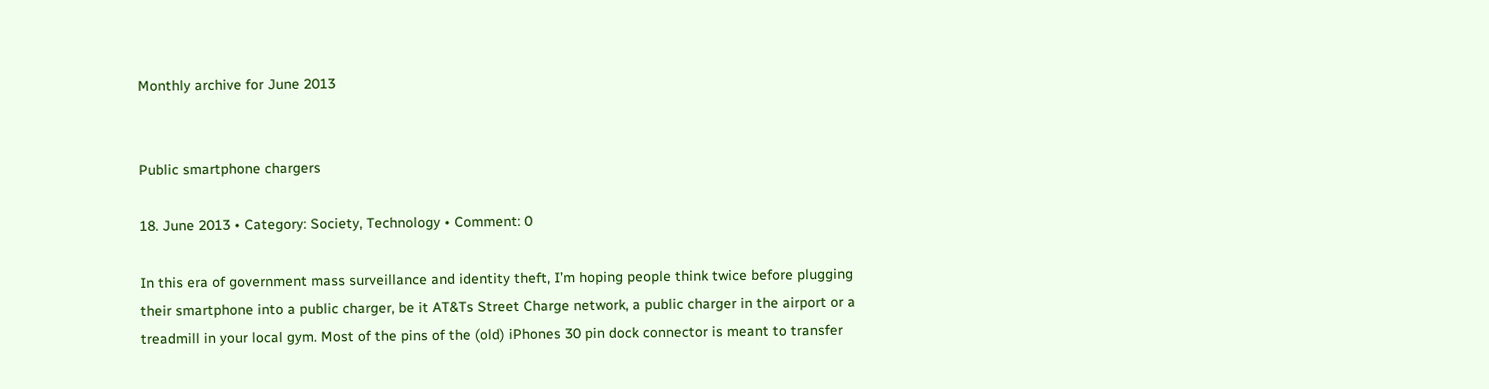Monthly archive for June 2013


Public smartphone chargers

18. June 2013 • Category: Society, Technology • Comment: 0

In this era of government mass surveillance and identity theft, I’m hoping people think twice before plugging their smartphone into a public charger, be it AT&Ts Street Charge network, a public charger in the airport or a treadmill in your local gym. Most of the pins of the (old) iPhones 30 pin dock connector is meant to transfer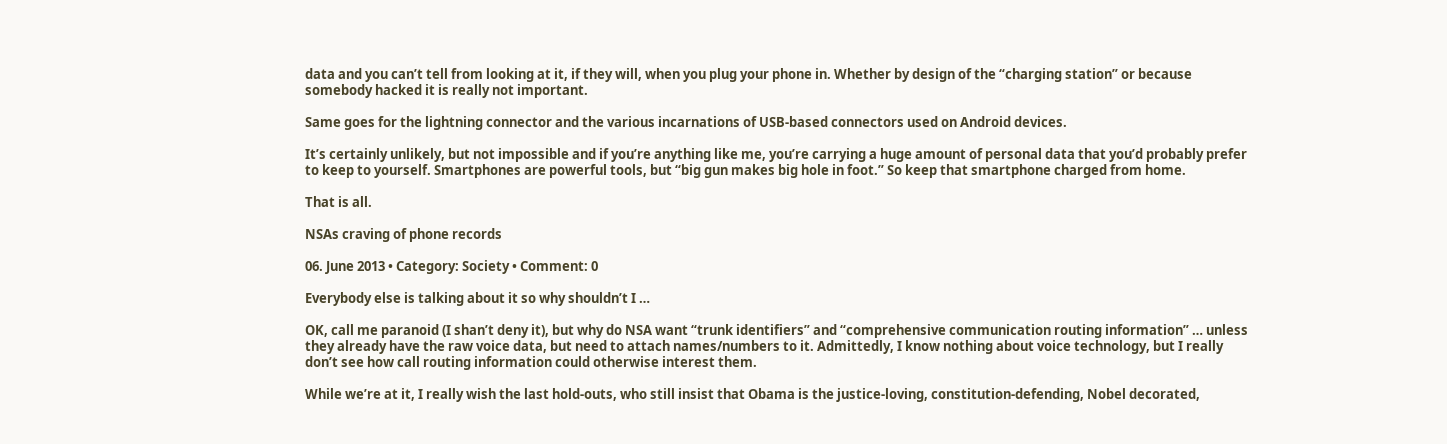data and you can’t tell from looking at it, if they will, when you plug your phone in. Whether by design of the “charging station” or because somebody hacked it is really not important.

Same goes for the lightning connector and the various incarnations of USB-based connectors used on Android devices.

It’s certainly unlikely, but not impossible and if you’re anything like me, you’re carrying a huge amount of personal data that you’d probably prefer to keep to yourself. Smartphones are powerful tools, but “big gun makes big hole in foot.” So keep that smartphone charged from home.

That is all.

NSAs craving of phone records

06. June 2013 • Category: Society • Comment: 0

Everybody else is talking about it so why shouldn’t I …

OK, call me paranoid (I shan’t deny it), but why do NSA want “trunk identifiers” and “comprehensive communication routing information” … unless they already have the raw voice data, but need to attach names/numbers to it. Admittedly, I know nothing about voice technology, but I really don’t see how call routing information could otherwise interest them.

While we’re at it, I really wish the last hold-outs, who still insist that Obama is the justice-loving, constitution-defending, Nobel decorated,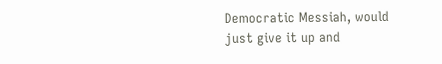Democratic Messiah, would just give it up and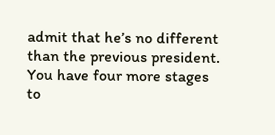admit that he’s no different than the previous president. You have four more stages to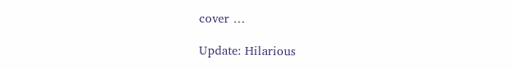cover …

Update: Hilarious